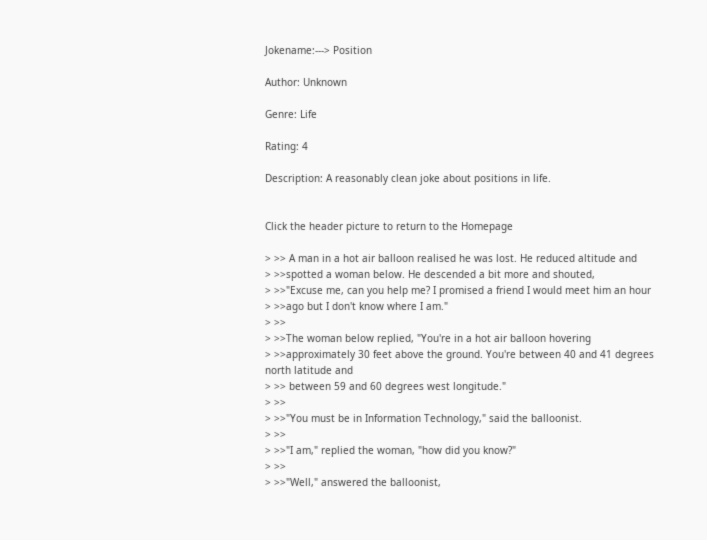Jokename:---> Position

Author: Unknown

Genre: Life

Rating: 4

Description: A reasonably clean joke about positions in life.


Click the header picture to return to the Homepage

> >> A man in a hot air balloon realised he was lost. He reduced altitude and
> >>spotted a woman below. He descended a bit more and shouted,
> >>"Excuse me, can you help me? I promised a friend I would meet him an hour
> >>ago but I don't know where I am."
> >>
> >>The woman below replied, "You're in a hot air balloon hovering
> >>approximately 30 feet above the ground. You're between 40 and 41 degrees north latitude and
> >> between 59 and 60 degrees west longitude."
> >>
> >>"You must be in Information Technology," said the balloonist.
> >>
> >>"I am," replied the woman, "how did you know?"
> >>
> >>"Well," answered the balloonist,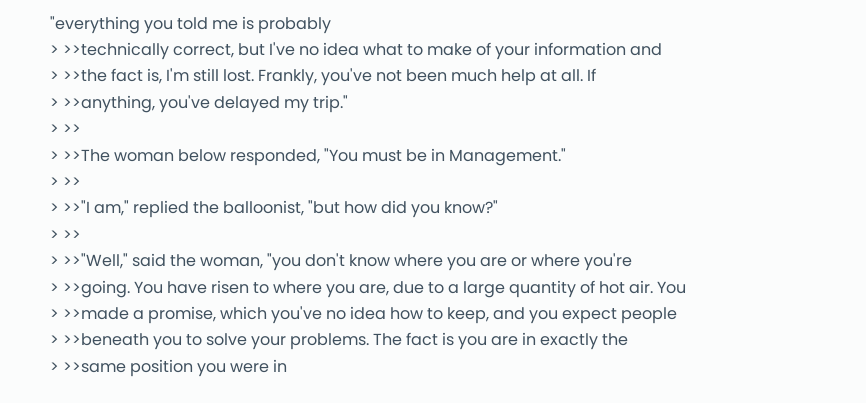"everything you told me is probably
> >>technically correct, but I've no idea what to make of your information and
> >>the fact is, I'm still lost. Frankly, you've not been much help at all. If
> >>anything, you've delayed my trip."
> >>
> >>The woman below responded, "You must be in Management."
> >>
> >>"I am," replied the balloonist, "but how did you know?"
> >>
> >>"Well," said the woman, "you don't know where you are or where you're
> >>going. You have risen to where you are, due to a large quantity of hot air. You
> >>made a promise, which you've no idea how to keep, and you expect people
> >>beneath you to solve your problems. The fact is you are in exactly the
> >>same position you were in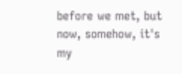before we met, but now, somehow, it's my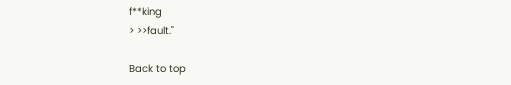f**king
> >>fault."

Back to top